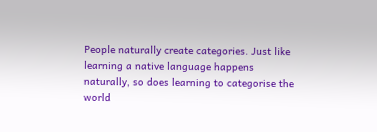People naturally create categories. Just like learning a native language happens naturally, so does learning to categorise the world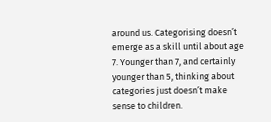around us. Categorising doesn’t emerge as a skill until about age 7. Younger than 7, and certainly younger than 5, thinking about categories just doesn’t make sense to children.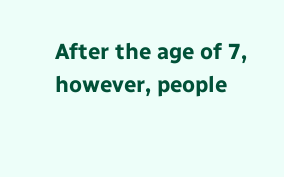After the age of 7, however, people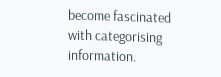become fascinated with categorising information.